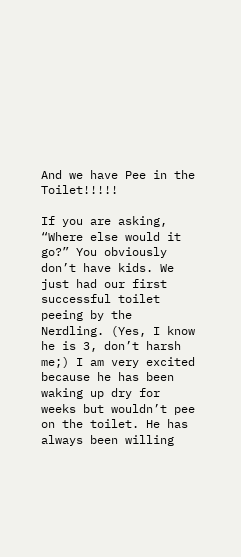And we have Pee in the Toilet!!!!!

If you are asking, “Where else would it go?” You obviously don’t have kids. We just had our first successful toilet peeing by the Nerdling. (Yes, I know he is 3, don’t harsh me;) I am very excited because he has been waking up dry for weeks but wouldn’t pee on the toilet. He has always been willing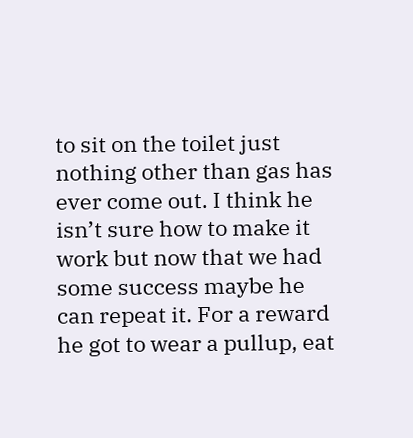to sit on the toilet just nothing other than gas has ever come out. I think he isn’t sure how to make it work but now that we had some success maybe he can repeat it. For a reward he got to wear a pullup, eat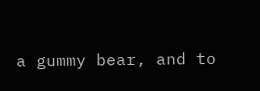a gummy bear, and to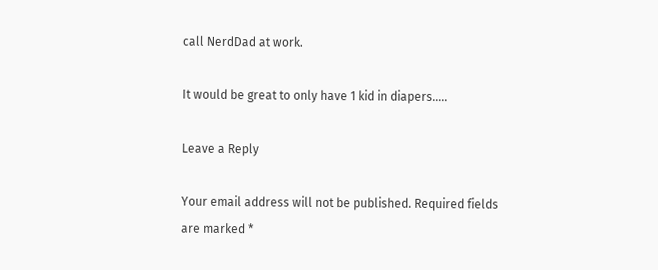call NerdDad at work.

It would be great to only have 1 kid in diapers…..

Leave a Reply

Your email address will not be published. Required fields are marked *